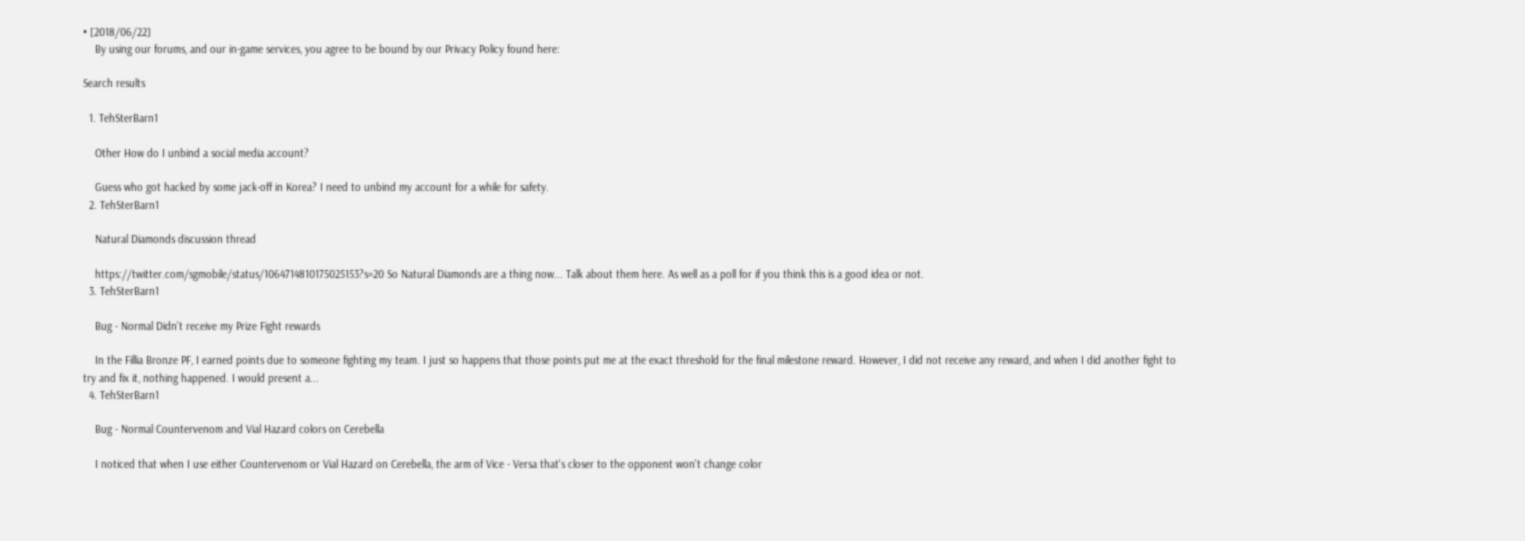• [2018/06/22]
    By using our forums, and our in-game services, you agree to be bound by our Privacy Policy found here:

Search results

  1. TehSterBarn1

    Other How do I unbind a social media account?

    Guess who got hacked by some jack-off in Korea? I need to unbind my account for a while for safety.
  2. TehSterBarn1

    Natural Diamonds discussion thread

    https://twitter.com/sgmobile/status/1064714810175025153?s=20 So Natural Diamonds are a thing now... Talk about them here. As well as a poll for if you think this is a good idea or not.
  3. TehSterBarn1

    Bug - Normal Didn't receive my Prize Fight rewards

    In the Fillia Bronze PF, I earned points due to someone fighting my team. I just so happens that those points put me at the exact threshold for the final milestone reward. However, I did not receive any reward, and when I did another fight to try and fix it, nothing happened. I would present a...
  4. TehSterBarn1

    Bug - Normal Countervenom and Vial Hazard colors on Cerebella

    I noticed that when I use either Countervenom or Vial Hazard on Cerebella, the arm of Vice - Versa that's closer to the opponent won't change color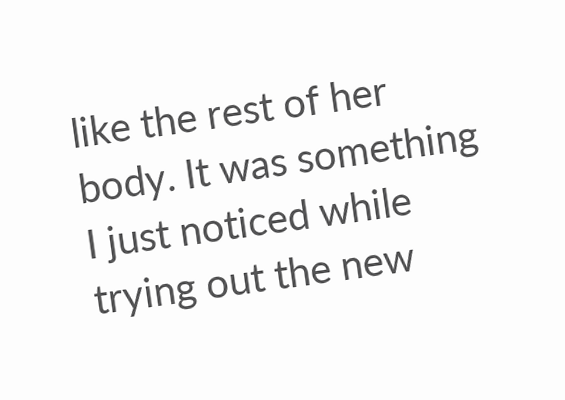like the rest of her body. It was something I just noticed while trying out the new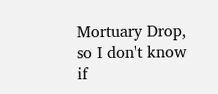Mortuary Drop, so I don't know if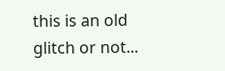this is an old glitch or not...